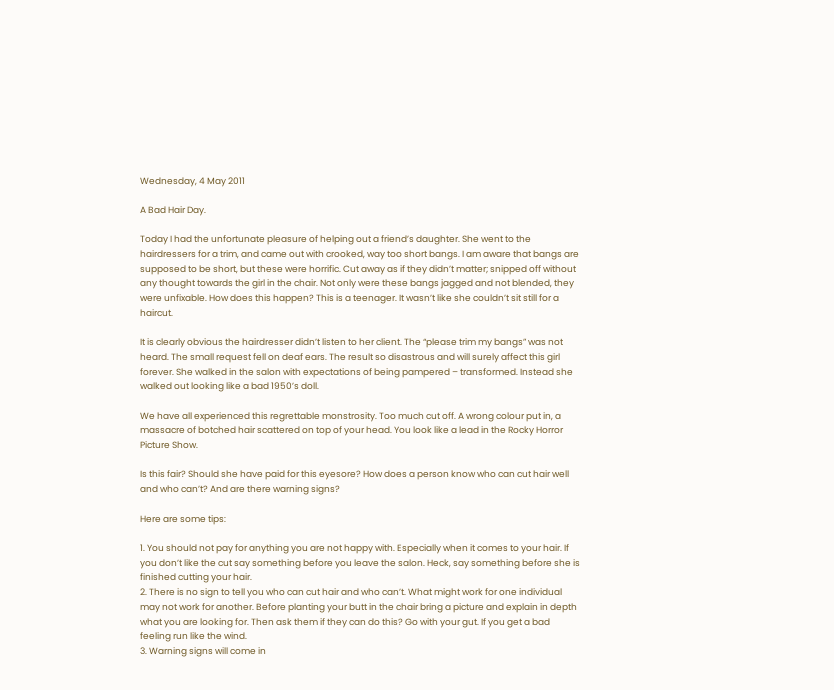Wednesday, 4 May 2011

A Bad Hair Day.

Today I had the unfortunate pleasure of helping out a friend’s daughter. She went to the hairdressers for a trim, and came out with crooked, way too short bangs. I am aware that bangs are supposed to be short, but these were horrific. Cut away as if they didn’t matter; snipped off without any thought towards the girl in the chair. Not only were these bangs jagged and not blended, they were unfixable. How does this happen? This is a teenager. It wasn’t like she couldn’t sit still for a haircut.

It is clearly obvious the hairdresser didn’t listen to her client. The “please trim my bangs” was not heard. The small request fell on deaf ears. The result so disastrous and will surely affect this girl forever. She walked in the salon with expectations of being pampered – transformed. Instead she walked out looking like a bad 1950’s doll.

We have all experienced this regrettable monstrosity. Too much cut off. A wrong colour put in, a massacre of botched hair scattered on top of your head. You look like a lead in the Rocky Horror Picture Show.

Is this fair? Should she have paid for this eyesore? How does a person know who can cut hair well and who can’t? And are there warning signs?

Here are some tips:

1. You should not pay for anything you are not happy with. Especially when it comes to your hair. If you don’t like the cut say something before you leave the salon. Heck, say something before she is finished cutting your hair.
2. There is no sign to tell you who can cut hair and who can’t. What might work for one individual may not work for another. Before planting your butt in the chair bring a picture and explain in depth what you are looking for. Then ask them if they can do this? Go with your gut. If you get a bad feeling run like the wind.
3. Warning signs will come in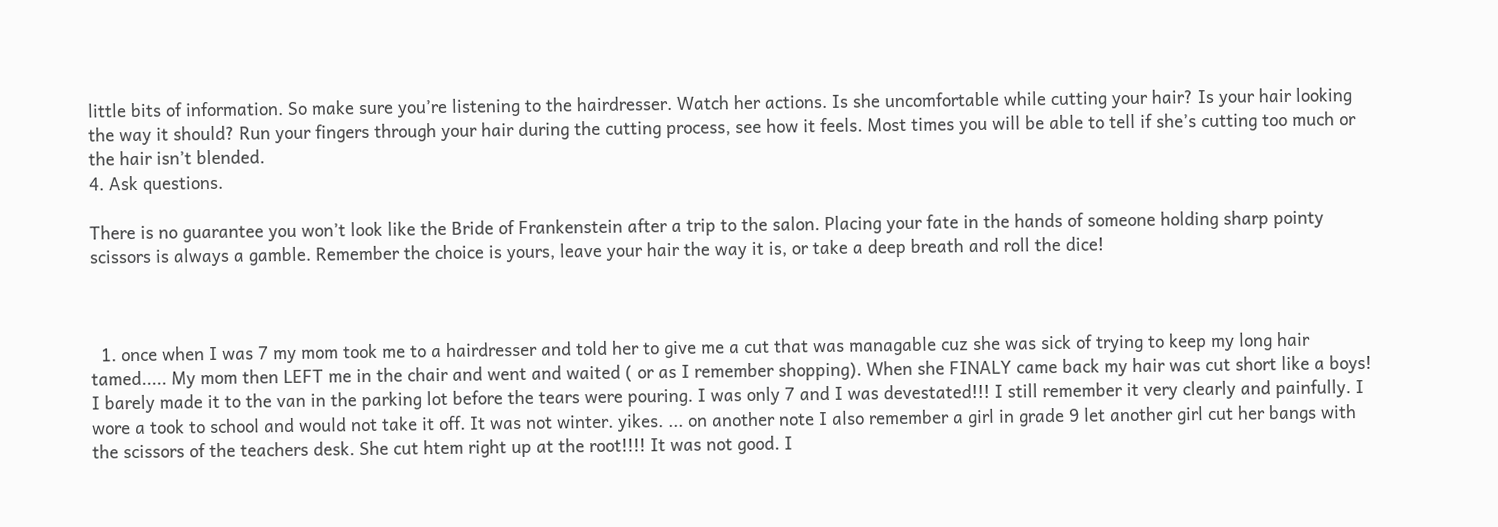little bits of information. So make sure you’re listening to the hairdresser. Watch her actions. Is she uncomfortable while cutting your hair? Is your hair looking the way it should? Run your fingers through your hair during the cutting process, see how it feels. Most times you will be able to tell if she’s cutting too much or the hair isn’t blended.
4. Ask questions.

There is no guarantee you won’t look like the Bride of Frankenstein after a trip to the salon. Placing your fate in the hands of someone holding sharp pointy scissors is always a gamble. Remember the choice is yours, leave your hair the way it is, or take a deep breath and roll the dice!



  1. once when I was 7 my mom took me to a hairdresser and told her to give me a cut that was managable cuz she was sick of trying to keep my long hair tamed..... My mom then LEFT me in the chair and went and waited ( or as I remember shopping). When she FINALY came back my hair was cut short like a boys! I barely made it to the van in the parking lot before the tears were pouring. I was only 7 and I was devestated!!! I still remember it very clearly and painfully. I wore a took to school and would not take it off. It was not winter. yikes. ... on another note I also remember a girl in grade 9 let another girl cut her bangs with the scissors of the teachers desk. She cut htem right up at the root!!!! It was not good. I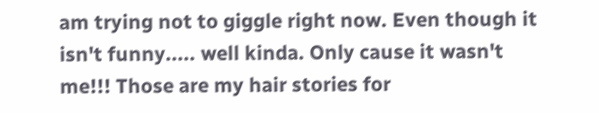am trying not to giggle right now. Even though it isn't funny..... well kinda. Only cause it wasn't me!!! Those are my hair stories for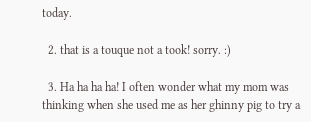today.

  2. that is a touque not a took! sorry. :)

  3. Ha ha ha ha! I often wonder what my mom was thinking when she used me as her ghinny pig to try a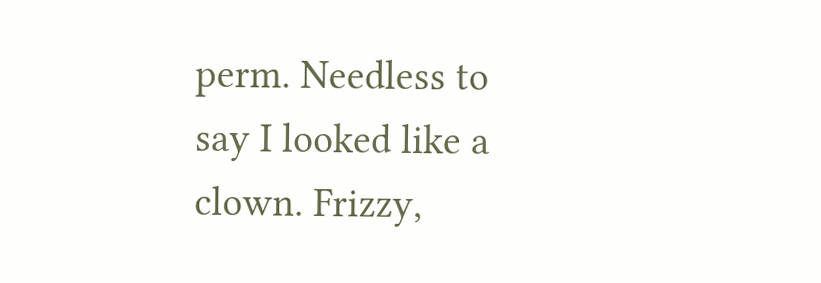perm. Needless to say I looked like a clown. Frizzy,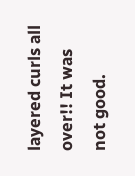layered curls all over!! It was not good.